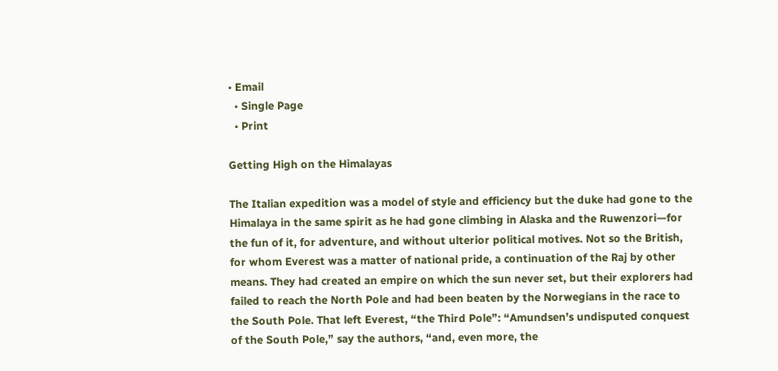• Email
  • Single Page
  • Print

Getting High on the Himalayas

The Italian expedition was a model of style and efficiency but the duke had gone to the Himalaya in the same spirit as he had gone climbing in Alaska and the Ruwenzori—for the fun of it, for adventure, and without ulterior political motives. Not so the British, for whom Everest was a matter of national pride, a continuation of the Raj by other means. They had created an empire on which the sun never set, but their explorers had failed to reach the North Pole and had been beaten by the Norwegians in the race to the South Pole. That left Everest, “the Third Pole”: “Amundsen’s undisputed conquest of the South Pole,” say the authors, “and, even more, the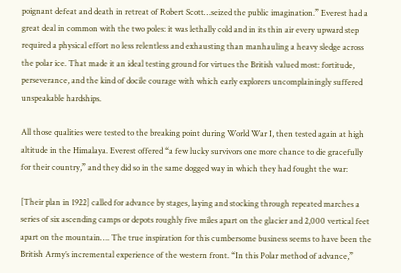poignant defeat and death in retreat of Robert Scott…seized the public imagination.” Everest had a great deal in common with the two poles: it was lethally cold and in its thin air every upward step required a physical effort no less relentless and exhausting than manhauling a heavy sledge across the polar ice. That made it an ideal testing ground for virtues the British valued most: fortitude, perseverance, and the kind of docile courage with which early explorers uncomplainingly suffered unspeakable hardships.

All those qualities were tested to the breaking point during World War I, then tested again at high altitude in the Himalaya. Everest offered “a few lucky survivors one more chance to die gracefully for their country,” and they did so in the same dogged way in which they had fought the war:

[Their plan in 1922] called for advance by stages, laying and stocking through repeated marches a series of six ascending camps or depots roughly five miles apart on the glacier and 2,000 vertical feet apart on the mountain…. The true inspiration for this cumbersome business seems to have been the British Army’s incremental experience of the western front. “In this Polar method of advance,”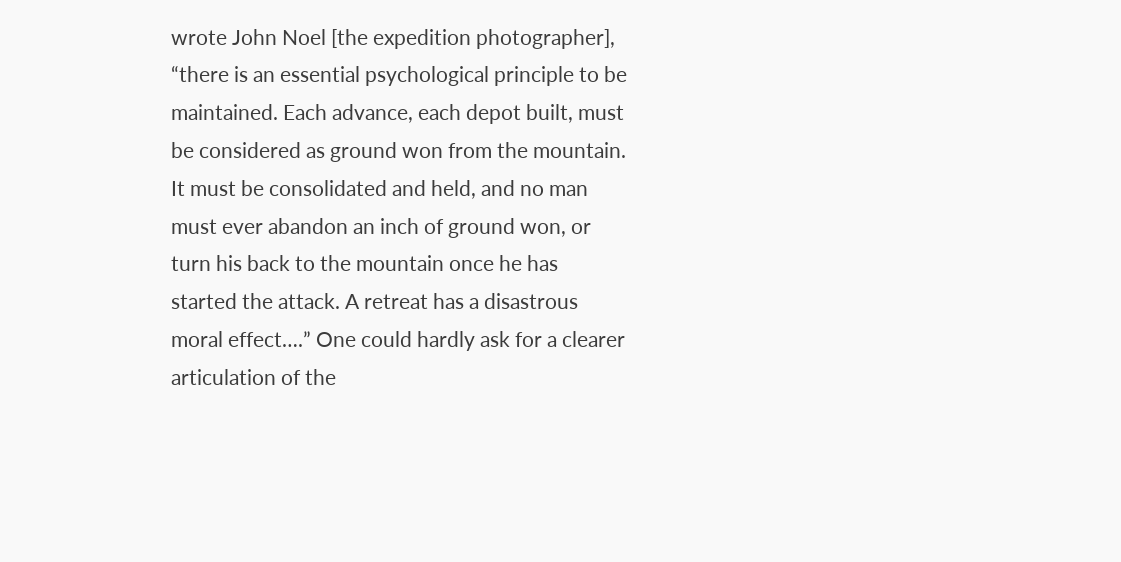wrote John Noel [the expedition photographer], “there is an essential psychological principle to be maintained. Each advance, each depot built, must be considered as ground won from the mountain. It must be consolidated and held, and no man must ever abandon an inch of ground won, or turn his back to the mountain once he has started the attack. A retreat has a disastrous moral effect….” One could hardly ask for a clearer articulation of the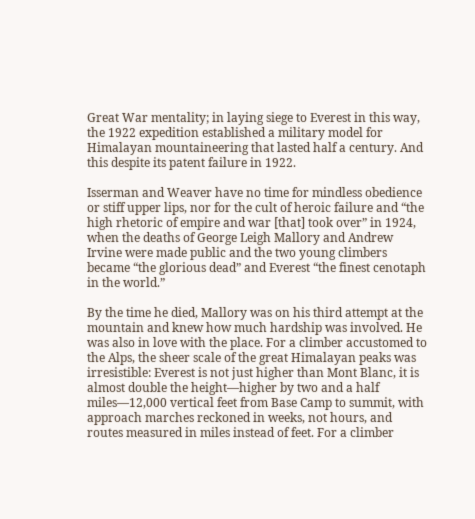Great War mentality; in laying siege to Everest in this way, the 1922 expedition established a military model for Himalayan mountaineering that lasted half a century. And this despite its patent failure in 1922.

Isserman and Weaver have no time for mindless obedience or stiff upper lips, nor for the cult of heroic failure and “the high rhetoric of empire and war [that] took over” in 1924, when the deaths of George Leigh Mallory and Andrew Irvine were made public and the two young climbers became “the glorious dead” and Everest “the finest cenotaph in the world.”

By the time he died, Mallory was on his third attempt at the mountain and knew how much hardship was involved. He was also in love with the place. For a climber accustomed to the Alps, the sheer scale of the great Himalayan peaks was irresistible: Everest is not just higher than Mont Blanc, it is almost double the height—higher by two and a half miles—12,000 vertical feet from Base Camp to summit, with approach marches reckoned in weeks, not hours, and routes measured in miles instead of feet. For a climber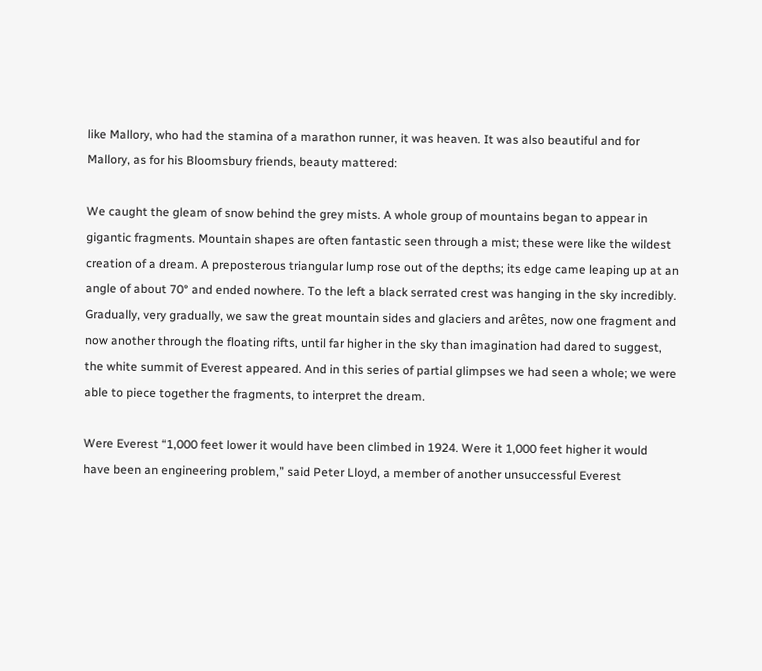like Mallory, who had the stamina of a marathon runner, it was heaven. It was also beautiful and for Mallory, as for his Bloomsbury friends, beauty mattered:

We caught the gleam of snow behind the grey mists. A whole group of mountains began to appear in gigantic fragments. Mountain shapes are often fantastic seen through a mist; these were like the wildest creation of a dream. A preposterous triangular lump rose out of the depths; its edge came leaping up at an angle of about 70° and ended nowhere. To the left a black serrated crest was hanging in the sky incredibly. Gradually, very gradually, we saw the great mountain sides and glaciers and arêtes, now one fragment and now another through the floating rifts, until far higher in the sky than imagination had dared to suggest, the white summit of Everest appeared. And in this series of partial glimpses we had seen a whole; we were able to piece together the fragments, to interpret the dream.

Were Everest “1,000 feet lower it would have been climbed in 1924. Were it 1,000 feet higher it would have been an engineering problem,” said Peter Lloyd, a member of another unsuccessful Everest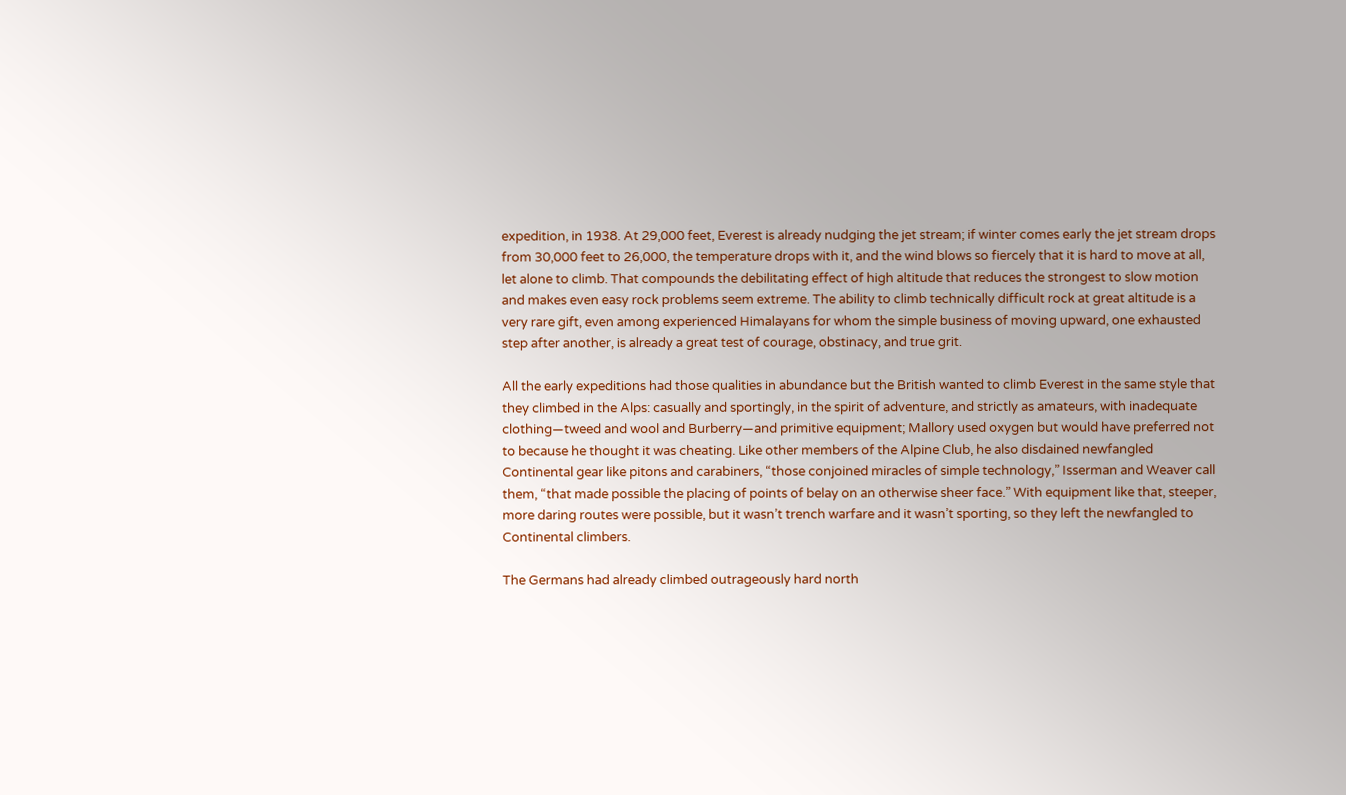expedition, in 1938. At 29,000 feet, Everest is already nudging the jet stream; if winter comes early the jet stream drops from 30,000 feet to 26,000, the temperature drops with it, and the wind blows so fiercely that it is hard to move at all, let alone to climb. That compounds the debilitating effect of high altitude that reduces the strongest to slow motion and makes even easy rock problems seem extreme. The ability to climb technically difficult rock at great altitude is a very rare gift, even among experienced Himalayans for whom the simple business of moving upward, one exhausted step after another, is already a great test of courage, obstinacy, and true grit.

All the early expeditions had those qualities in abundance but the British wanted to climb Everest in the same style that they climbed in the Alps: casually and sportingly, in the spirit of adventure, and strictly as amateurs, with inadequate clothing—tweed and wool and Burberry—and primitive equipment; Mallory used oxygen but would have preferred not to because he thought it was cheating. Like other members of the Alpine Club, he also disdained newfangled Continental gear like pitons and carabiners, “those conjoined miracles of simple technology,” Isserman and Weaver call them, “that made possible the placing of points of belay on an otherwise sheer face.” With equipment like that, steeper, more daring routes were possible, but it wasn’t trench warfare and it wasn’t sporting, so they left the newfangled to Continental climbers.

The Germans had already climbed outrageously hard north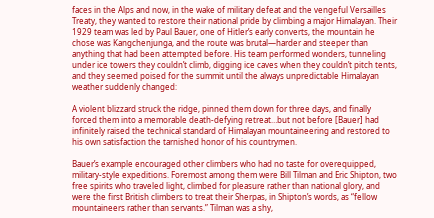faces in the Alps and now, in the wake of military defeat and the vengeful Versailles Treaty, they wanted to restore their national pride by climbing a major Himalayan. Their 1929 team was led by Paul Bauer, one of Hitler’s early converts, the mountain he chose was Kangchenjunga, and the route was brutal—harder and steeper than anything that had been attempted before. His team performed wonders, tunneling under ice towers they couldn’t climb, digging ice caves when they couldn’t pitch tents, and they seemed poised for the summit until the always unpredictable Himalayan weather suddenly changed:

A violent blizzard struck the ridge, pinned them down for three days, and finally forced them into a memorable death-defying retreat…but not before [Bauer] had infinitely raised the technical standard of Himalayan mountaineering and restored to his own satisfaction the tarnished honor of his countrymen.

Bauer’s example encouraged other climbers who had no taste for overequipped, military-style expeditions. Foremost among them were Bill Tilman and Eric Shipton, two free spirits who traveled light, climbed for pleasure rather than national glory, and were the first British climbers to treat their Sherpas, in Shipton’s words, as “fellow mountaineers rather than servants.” Tilman was a shy,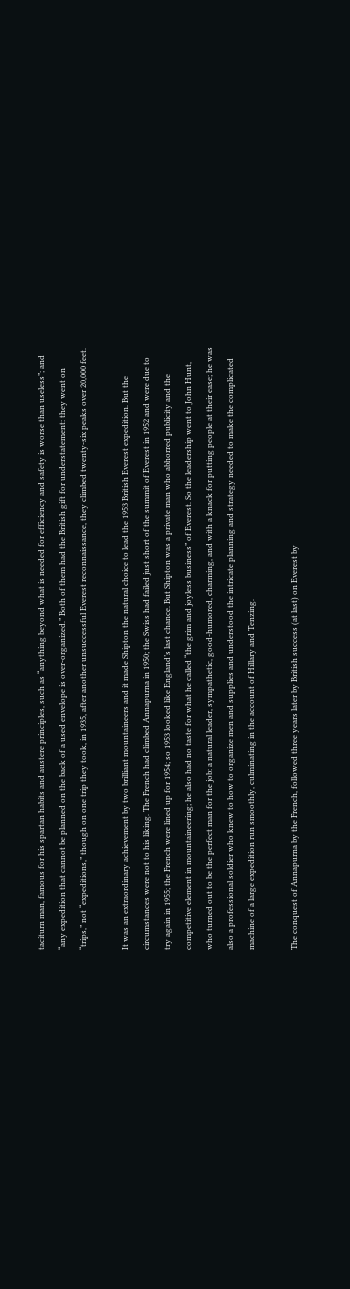taciturn man, famous for his spartan habits and austere principles, such as “anything beyond what is needed for efficiency and safety is worse than useless”; and “any expedition that cannot be planned on the back of a used envelope is over-organized.” Both of them had the British gift for understatement: they went on “trips,” not “expeditions,” though on one trip they took, in 1935, after another unsuccessful Everest reconnaissance, they climbed twenty-six peaks over 20,000 feet.

It was an extraordinary achievement by two brilliant mountaineers and it made Shipton the natural choice to lead the 1953 British Everest expedition. But the circumstances were not to his liking. The French had climbed Annapurna in 1950; the Swiss had failed just short of the summit of Everest in 1952 and were due to try again in 1955; the French were lined up for 1954; so 1953 looked like England’s last chance. But Shipton was a private man who abhorred publicity and the competitive element in mountaineering; he also had no taste for what he called “the grim and joyless business” of Everest. So the leadership went to John Hunt, who turned out to be the perfect man for the job: a natural leader, sympathetic, good-humored, charming, and with a knack for putting people at their ease; he was also a professional soldier who knew to how to organize men and supplies and understood the intricate planning and strategy needed to make the complicated machine of a large expedition run smoothly, culminating in the account of Hillary and Tenzing.

The conquest of Annapurna by the French, followed three years later by British success (at last) on Everest by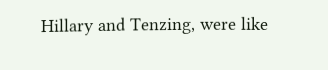Hillary and Tenzing, were like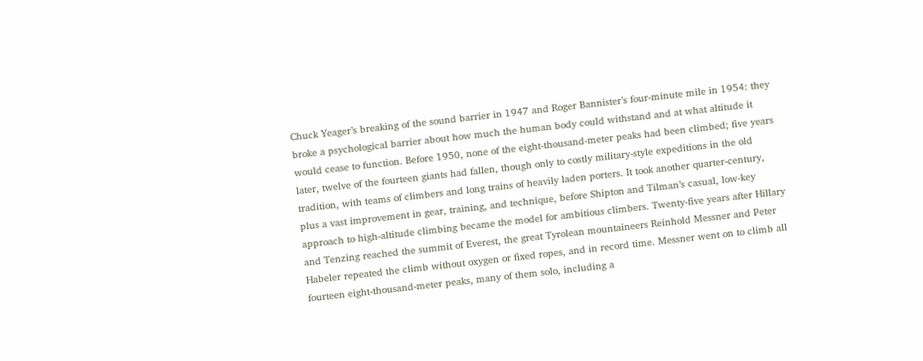Chuck Yeager’s breaking of the sound barrier in 1947 and Roger Bannister’s four-minute mile in 1954: they broke a psychological barrier about how much the human body could withstand and at what altitude it would cease to function. Before 1950, none of the eight-thousand-meter peaks had been climbed; five years later, twelve of the fourteen giants had fallen, though only to costly military-style expeditions in the old tradition, with teams of climbers and long trains of heavily laden porters. It took another quarter-century, plus a vast improvement in gear, training, and technique, before Shipton and Tilman’s casual, low-key approach to high-altitude climbing became the model for ambitious climbers. Twenty-five years after Hillary and Tenzing reached the summit of Everest, the great Tyrolean mountaineers Reinhold Messner and Peter Habeler repeated the climb without oxygen or fixed ropes, and in record time. Messner went on to climb all fourteen eight-thousand-meter peaks, many of them solo, including a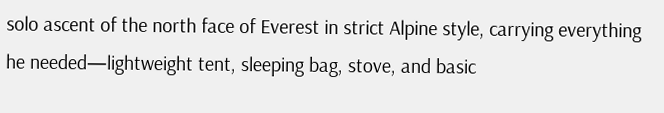solo ascent of the north face of Everest in strict Alpine style, carrying everything he needed—lightweight tent, sleeping bag, stove, and basic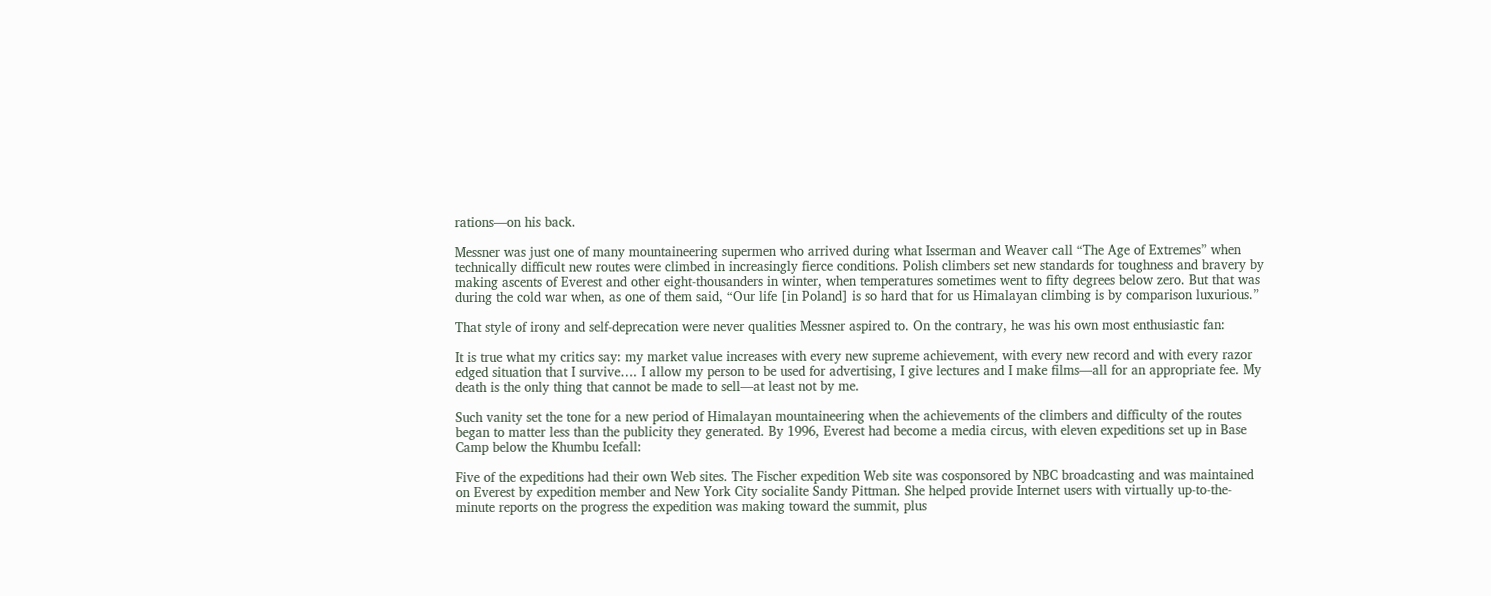rations—on his back.

Messner was just one of many mountaineering supermen who arrived during what Isserman and Weaver call “The Age of Extremes” when technically difficult new routes were climbed in increasingly fierce conditions. Polish climbers set new standards for toughness and bravery by making ascents of Everest and other eight-thousanders in winter, when temperatures sometimes went to fifty degrees below zero. But that was during the cold war when, as one of them said, “Our life [in Poland] is so hard that for us Himalayan climbing is by comparison luxurious.”

That style of irony and self-deprecation were never qualities Messner aspired to. On the contrary, he was his own most enthusiastic fan:

It is true what my critics say: my market value increases with every new supreme achievement, with every new record and with every razor edged situation that I survive…. I allow my person to be used for advertising, I give lectures and I make films—all for an appropriate fee. My death is the only thing that cannot be made to sell—at least not by me.

Such vanity set the tone for a new period of Himalayan mountaineering when the achievements of the climbers and difficulty of the routes began to matter less than the publicity they generated. By 1996, Everest had become a media circus, with eleven expeditions set up in Base Camp below the Khumbu Icefall:

Five of the expeditions had their own Web sites. The Fischer expedition Web site was cosponsored by NBC broadcasting and was maintained on Everest by expedition member and New York City socialite Sandy Pittman. She helped provide Internet users with virtually up-to-the-minute reports on the progress the expedition was making toward the summit, plus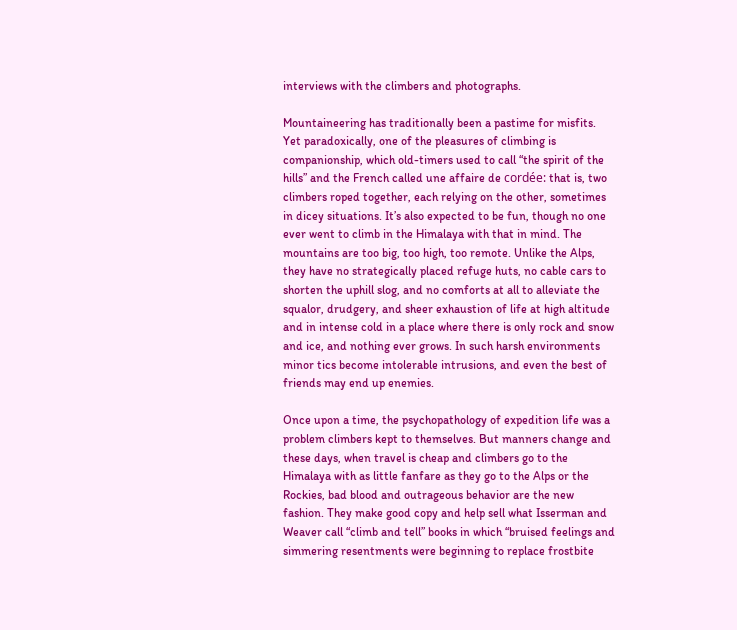interviews with the climbers and photographs.

Mountaineering has traditionally been a pastime for misfits. Yet paradoxically, one of the pleasures of climbing is companionship, which old-timers used to call “the spirit of the hills” and the French called une affaire de cordée: that is, two climbers roped together, each relying on the other, sometimes in dicey situations. It’s also expected to be fun, though no one ever went to climb in the Himalaya with that in mind. The mountains are too big, too high, too remote. Unlike the Alps, they have no strategically placed refuge huts, no cable cars to shorten the uphill slog, and no comforts at all to alleviate the squalor, drudgery, and sheer exhaustion of life at high altitude and in intense cold in a place where there is only rock and snow and ice, and nothing ever grows. In such harsh environments minor tics become intolerable intrusions, and even the best of friends may end up enemies.

Once upon a time, the psychopathology of expedition life was a problem climbers kept to themselves. But manners change and these days, when travel is cheap and climbers go to the Himalaya with as little fanfare as they go to the Alps or the Rockies, bad blood and outrageous behavior are the new fashion. They make good copy and help sell what Isserman and Weaver call “climb and tell” books in which “bruised feelings and simmering resentments were beginning to replace frostbite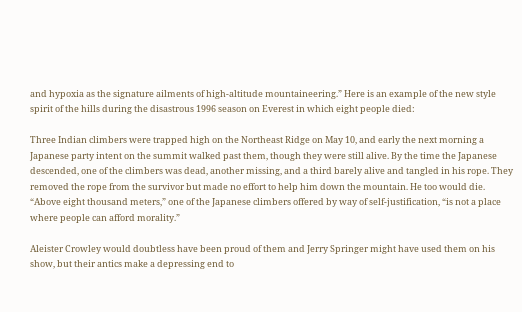and hypoxia as the signature ailments of high-altitude mountaineering.” Here is an example of the new style spirit of the hills during the disastrous 1996 season on Everest in which eight people died:

Three Indian climbers were trapped high on the Northeast Ridge on May 10, and early the next morning a Japanese party intent on the summit walked past them, though they were still alive. By the time the Japanese descended, one of the climbers was dead, another missing, and a third barely alive and tangled in his rope. They removed the rope from the survivor but made no effort to help him down the mountain. He too would die. “Above eight thousand meters,” one of the Japanese climbers offered by way of self-justification, “is not a place where people can afford morality.”

Aleister Crowley would doubtless have been proud of them and Jerry Springer might have used them on his show, but their antics make a depressing end to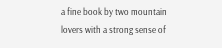a fine book by two mountain lovers with a strong sense of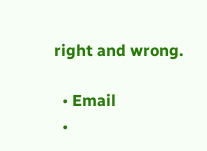right and wrong.

  • Email
  •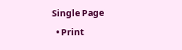Single Page
  • Print